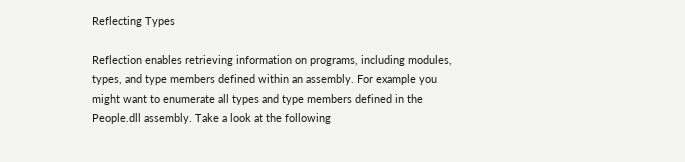Reflecting Types

Reflection enables retrieving information on programs, including modules, types, and type members defined within an assembly. For example you might want to enumerate all types and type members defined in the People.dll assembly. Take a look at the following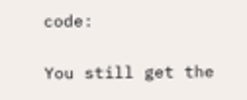code:


You still get the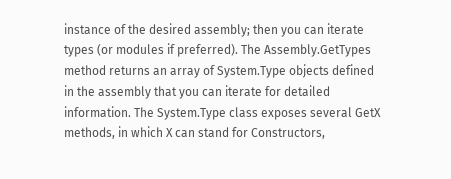instance of the desired assembly; then you can iterate types (or modules if preferred). The Assembly.GetTypes method returns an array of System.Type objects defined in the assembly that you can iterate for detailed information. The System.Type class exposes several GetX methods, in which X can stand for Constructors,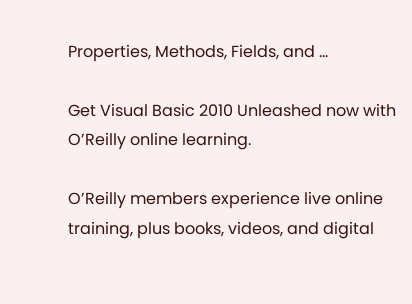Properties, Methods, Fields, and ...

Get Visual Basic 2010 Unleashed now with O’Reilly online learning.

O’Reilly members experience live online training, plus books, videos, and digital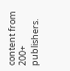content from 200+ publishers.